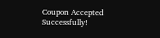Coupon Accepted Successfully!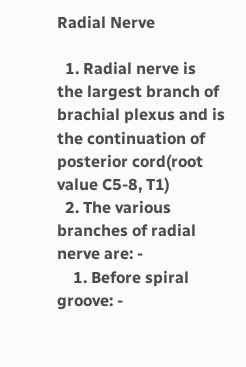Radial Nerve

  1. Radial nerve is the largest branch of brachial plexus and is the continuation of posterior cord(root value C5-8, T1)
  2. The various branches of radial nerve are: -
    1. Before spiral groove: -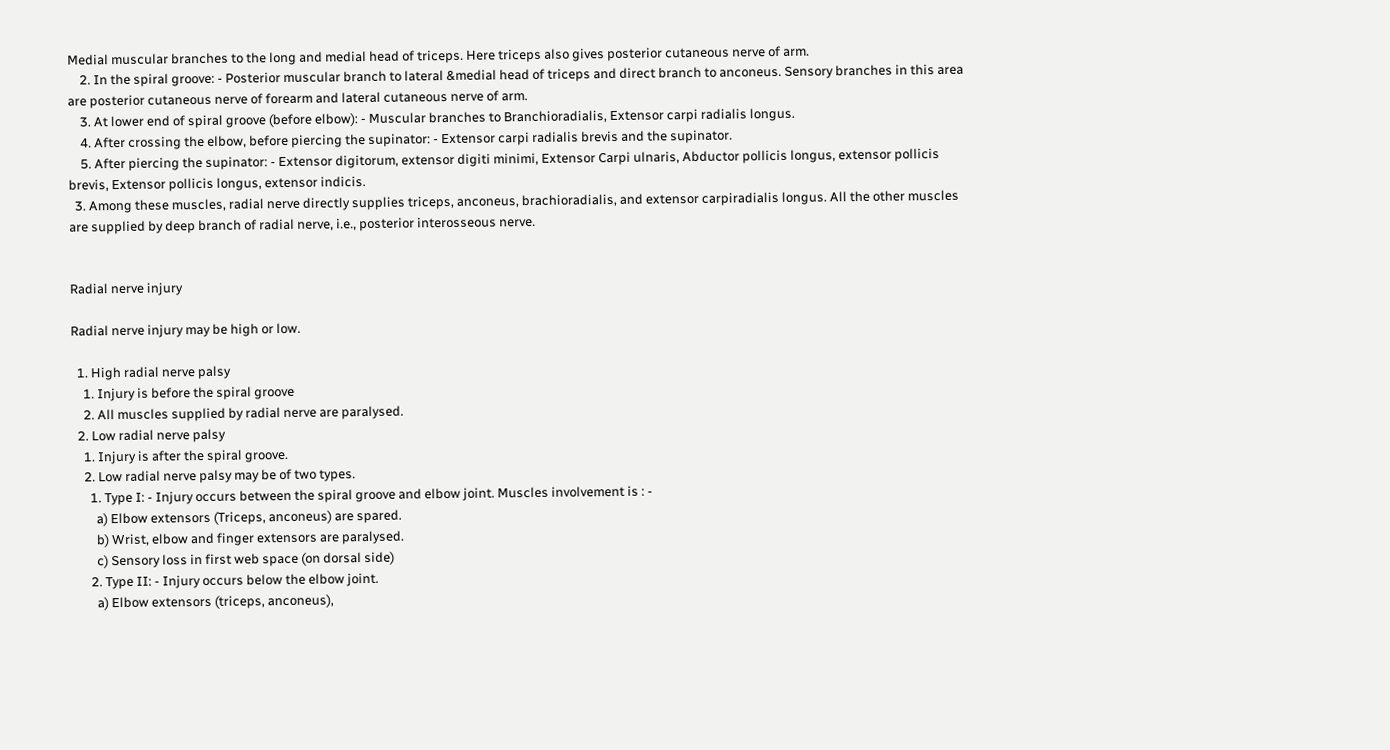Medial muscular branches to the long and medial head of triceps. Here triceps also gives posterior cutaneous nerve of arm.
    2. In the spiral groove: - Posterior muscular branch to lateral &medial head of triceps and direct branch to anconeus. Sensory branches in this area are posterior cutaneous nerve of forearm and lateral cutaneous nerve of arm.
    3. At lower end of spiral groove (before elbow): - Muscular branches to Branchioradialis, Extensor carpi radialis longus.
    4. After crossing the elbow, before piercing the supinator: - Extensor carpi radialis brevis and the supinator.
    5. After piercing the supinator: - Extensor digitorum, extensor digiti minimi, Extensor Carpi ulnaris, Abductor pollicis longus, extensor pollicis brevis, Extensor pollicis longus, extensor indicis.
  3. Among these muscles, radial nerve directly supplies triceps, anconeus, brachioradialis, and extensor carpiradialis longus. All the other muscles are supplied by deep branch of radial nerve, i.e., posterior interosseous nerve.


Radial nerve injury

Radial nerve injury may be high or low.

  1. High radial nerve palsy
    1. Injury is before the spiral groove
    2. All muscles supplied by radial nerve are paralysed.
  2. Low radial nerve palsy
    1. Injury is after the spiral groove.
    2. Low radial nerve palsy may be of two types.
      1. Type I: - Injury occurs between the spiral groove and elbow joint. Muscles involvement is : -
        a) Elbow extensors (Triceps, anconeus) are spared.
        b) Wrist, elbow and finger extensors are paralysed.
        c) Sensory loss in first web space (on dorsal side)
      2. Type II: - Injury occurs below the elbow joint.
        a) Elbow extensors (triceps, anconeus),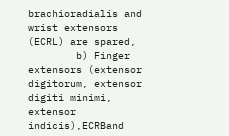brachioradialis and wrist extensors (ECRL) are spared,
        b) Finger extensors (extensor digitorum, extensor digiti minimi, extensor indicis),ECRBand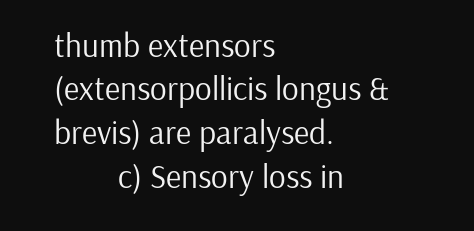thumb extensors (extensorpollicis longus & brevis) are paralysed.
        c) Sensory loss in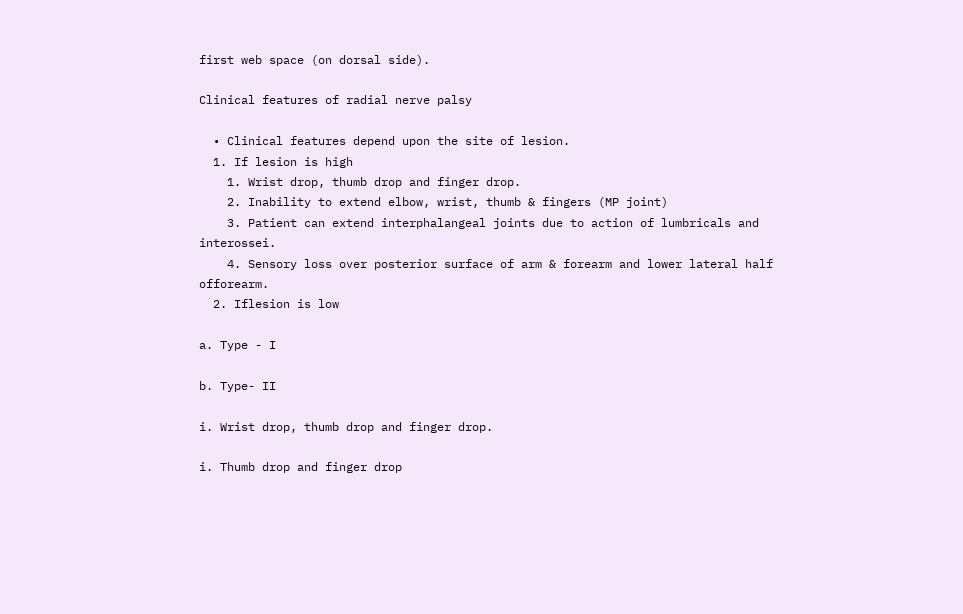first web space (on dorsal side).

Clinical features of radial nerve palsy

  • Clinical features depend upon the site of lesion.
  1. If lesion is high
    1. Wrist drop, thumb drop and finger drop.
    2. Inability to extend elbow, wrist, thumb & fingers (MP joint)
    3. Patient can extend interphalangeal joints due to action of lumbricals and interossei.
    4. Sensory loss over posterior surface of arm & forearm and lower lateral half offorearm.
  2. Iflesion is low

a. Type - I

b. Type- II

i. Wrist drop, thumb drop and finger drop.

i. Thumb drop and finger drop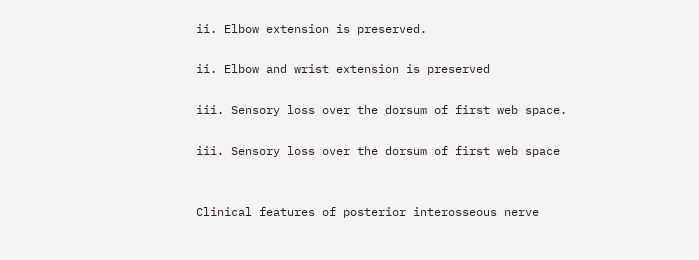ii. Elbow extension is preserved.

ii. Elbow and wrist extension is preserved

iii. Sensory loss over the dorsum of first web space.

iii. Sensory loss over the dorsum of first web space


Clinical features of posterior interosseous nerve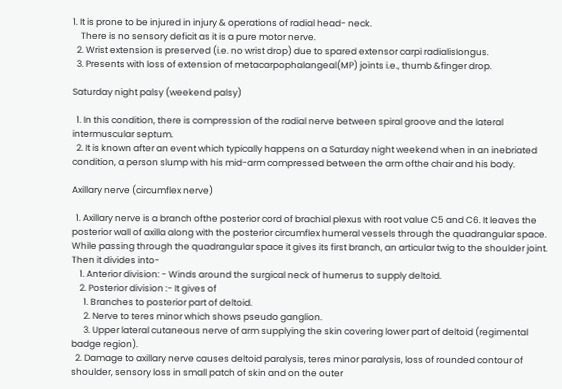1. It is prone to be injured in injury & operations of radial head- neck.
    There is no sensory deficit as it is a pure motor nerve.
  2. Wrist extension is preserved (i.e. no wrist drop) due to spared extensor carpi radialisIongus.
  3. Presents with loss of extension of metacarpophalangeal(MP) joints i.e., thumb &finger drop.

Saturday night palsy (weekend palsy)

  1. In this condition, there is compression of the radial nerve between spiral groove and the lateral intermuscular septum.
  2. It is known after an event which typically happens on a Saturday night weekend when in an inebriated condition, a person slump with his mid-arm compressed between the arm ofthe chair and his body.

Axillary nerve (circumflex nerve)

  1. Axillary nerve is a branch ofthe posterior cord of brachial plexus with root value C5 and C6. It leaves the posterior wall of axilla along with the posterior circumflex humeral vessels through the quadrangular space. While passing through the quadrangular space it gives its first branch, an articular twig to the shoulder joint. Then it divides into-
    1. Anterior division: - Winds around the surgical neck of humerus to supply deltoid.
    2. Posterior division :- It gives of
      1. Branches to posterior part of deltoid.
      2. Nerve to teres minor which shows pseudo ganglion.
      3. Upper lateral cutaneous nerve of arm supplying the skin covering lower part of deltoid (regimental badge region).
  2. Damage to axillary nerve causes deltoid paralysis, teres minor paralysis, loss of rounded contour of shoulder, sensory loss in small patch of skin and on the outer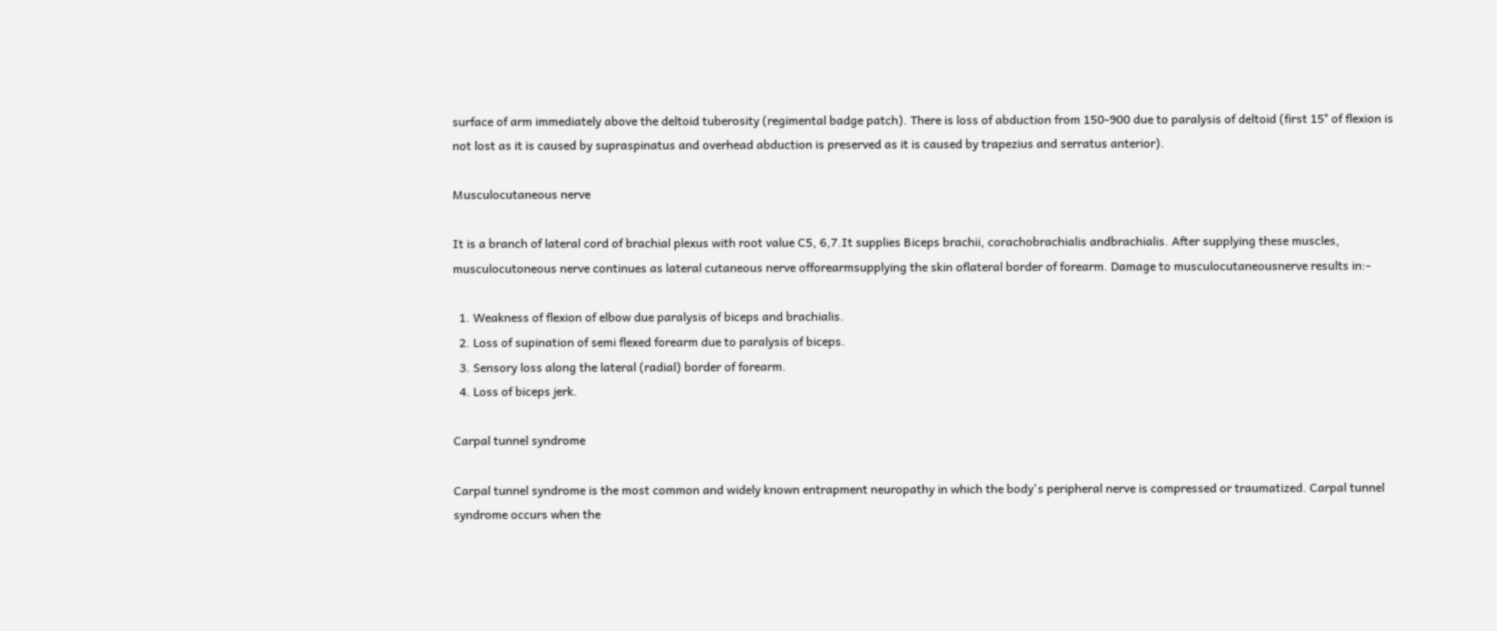surface of arm immediately above the deltoid tuberosity (regimental badge patch). There is loss of abduction from 150-900 due to paralysis of deltoid (first 15° of flexion is not lost as it is caused by supraspinatus and overhead abduction is preserved as it is caused by trapezius and serratus anterior).

Musculocutaneous nerve

It is a branch of lateral cord of brachial plexus with root value C5, 6,7.It supplies Biceps brachii, corachobrachialis andbrachialis. After supplying these muscles, musculocutoneous nerve continues as lateral cutaneous nerve offorearmsupplying the skin oflateral border of forearm. Damage to musculocutaneousnerve results in:-

  1. Weakness of flexion of elbow due paralysis of biceps and brachialis.
  2. Loss of supination of semi flexed forearm due to paralysis of biceps.
  3. Sensory loss along the lateral (radial) border of forearm.
  4. Loss of biceps jerk.

Carpal tunnel syndrome

Carpal tunnel syndrome is the most common and widely known entrapment neuropathy in which the body's peripheral nerve is compressed or traumatized. Carpal tunnel syndrome occurs when the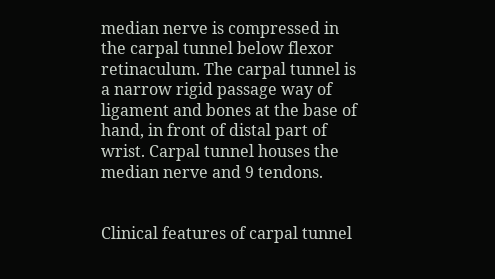median nerve is compressed in the carpal tunnel below flexor retinaculum. The carpal tunnel is a narrow rigid passage way of ligament and bones at the base of hand, in front of distal part of wrist. Carpal tunnel houses the median nerve and 9 tendons.


Clinical features of carpal tunnel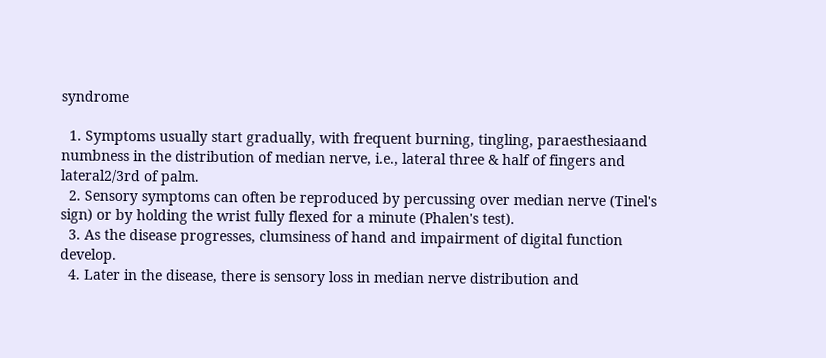syndrome

  1. Symptoms usually start gradually, with frequent burning, tingling, paraesthesiaand numbness in the distribution of median nerve, i.e., lateral three & half of fingers and lateral2/3rd of palm.
  2. Sensory symptoms can often be reproduced by percussing over median nerve (Tinel's sign) or by holding the wrist fully flexed for a minute (Phalen's test).
  3. As the disease progresses, clumsiness of hand and impairment of digital function develop.
  4. Later in the disease, there is sensory loss in median nerve distribution and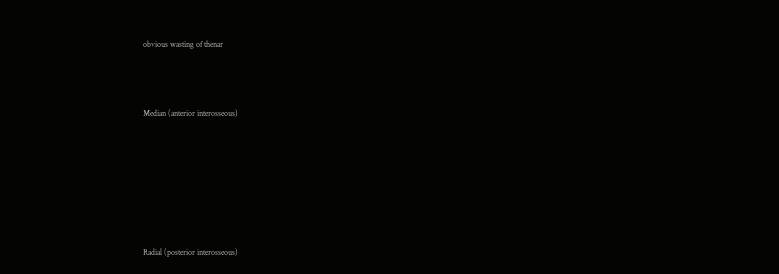obvious wasting of thenar



Median (anterior interosseous)







Radial (posterior interosseous)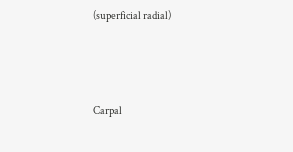(superficial radial)



Carpal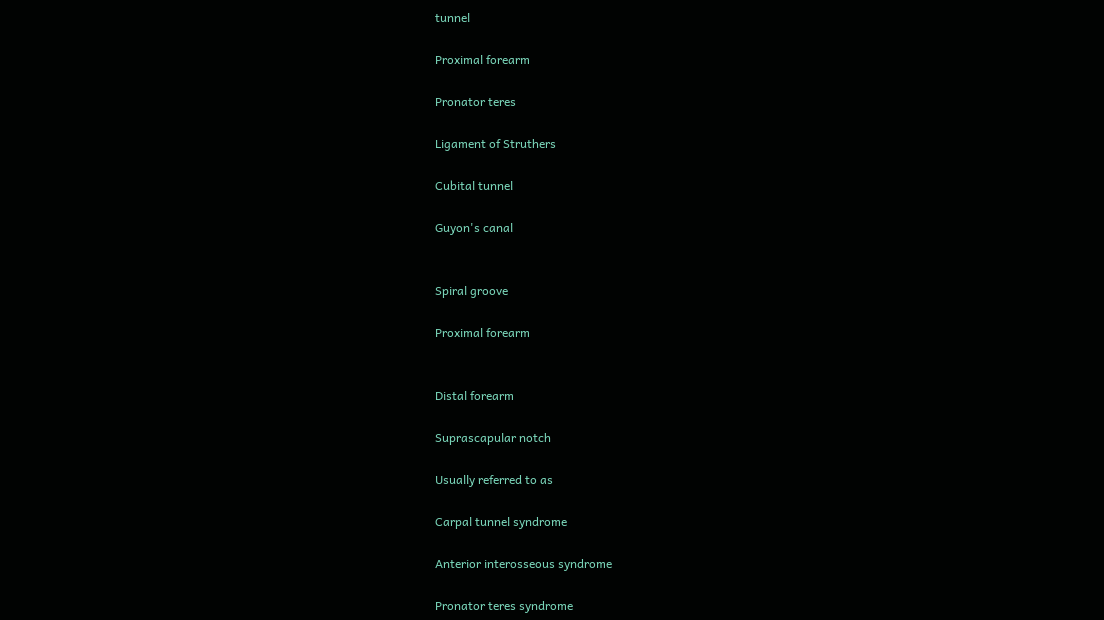tunnel

Proximal forearm

Pronator teres

Ligament of Struthers

Cubital tunnel

Guyon's canal


Spiral groove

Proximal forearm


Distal forearm

Suprascapular notch

Usually referred to as

Carpal tunnel syndrome

Anterior interosseous syndrome

Pronator teres syndrome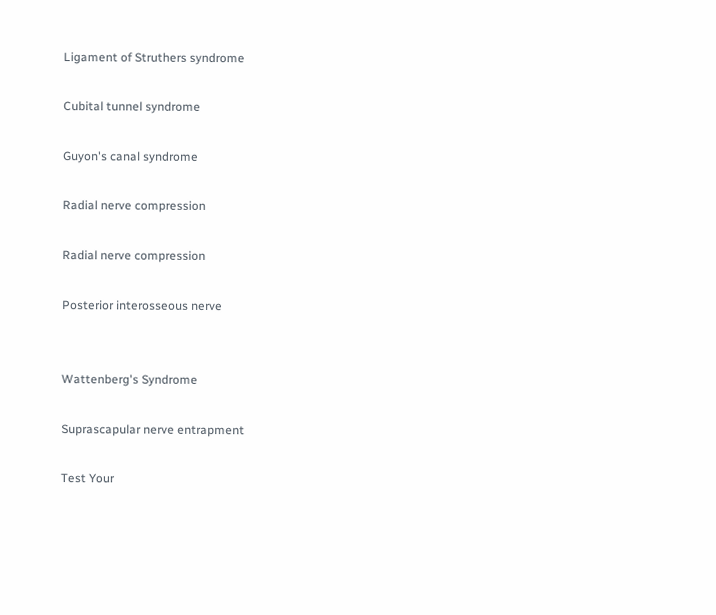Ligament of Struthers syndrome

Cubital tunnel syndrome

Guyon's canal syndrome

Radial nerve compression

Radial nerve compression

Posterior interosseous nerve


Wattenberg's Syndrome

Suprascapular nerve entrapment

Test Your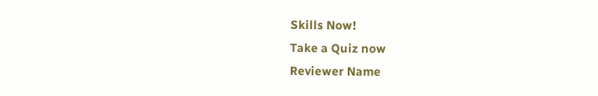Skills Now!
Take a Quiz now
Reviewer Name